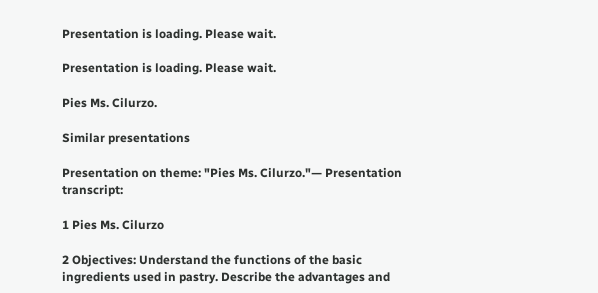Presentation is loading. Please wait.

Presentation is loading. Please wait.

Pies Ms. Cilurzo.

Similar presentations

Presentation on theme: "Pies Ms. Cilurzo."— Presentation transcript:

1 Pies Ms. Cilurzo

2 Objectives: Understand the functions of the basic ingredients used in pastry. Describe the advantages and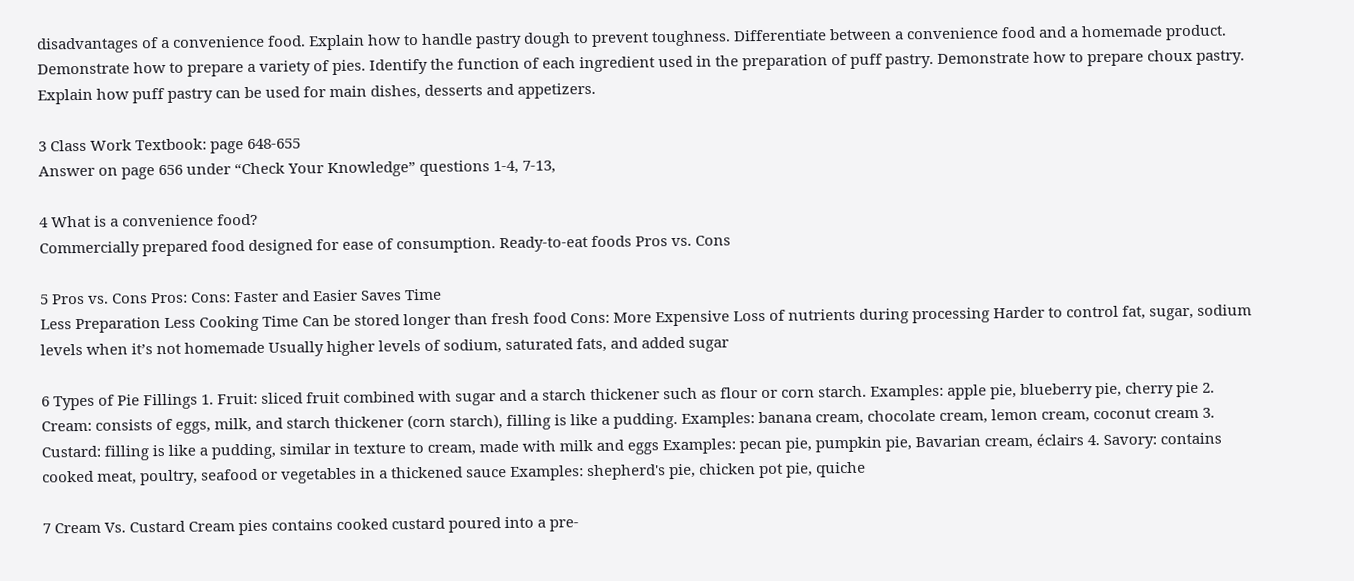disadvantages of a convenience food. Explain how to handle pastry dough to prevent toughness. Differentiate between a convenience food and a homemade product. Demonstrate how to prepare a variety of pies. Identify the function of each ingredient used in the preparation of puff pastry. Demonstrate how to prepare choux pastry. Explain how puff pastry can be used for main dishes, desserts and appetizers.

3 Class Work Textbook: page 648-655
Answer on page 656 under “Check Your Knowledge” questions 1-4, 7-13,

4 What is a convenience food?
Commercially prepared food designed for ease of consumption. Ready-to-eat foods Pros vs. Cons

5 Pros vs. Cons Pros: Cons: Faster and Easier Saves Time
Less Preparation Less Cooking Time Can be stored longer than fresh food Cons: More Expensive Loss of nutrients during processing Harder to control fat, sugar, sodium levels when it’s not homemade Usually higher levels of sodium, saturated fats, and added sugar

6 Types of Pie Fillings 1. Fruit: sliced fruit combined with sugar and a starch thickener such as flour or corn starch. Examples: apple pie, blueberry pie, cherry pie 2. Cream: consists of eggs, milk, and starch thickener (corn starch), filling is like a pudding. Examples: banana cream, chocolate cream, lemon cream, coconut cream 3. Custard: filling is like a pudding, similar in texture to cream, made with milk and eggs Examples: pecan pie, pumpkin pie, Bavarian cream, éclairs 4. Savory: contains cooked meat, poultry, seafood or vegetables in a thickened sauce Examples: shepherd's pie, chicken pot pie, quiche

7 Cream Vs. Custard Cream pies contains cooked custard poured into a pre-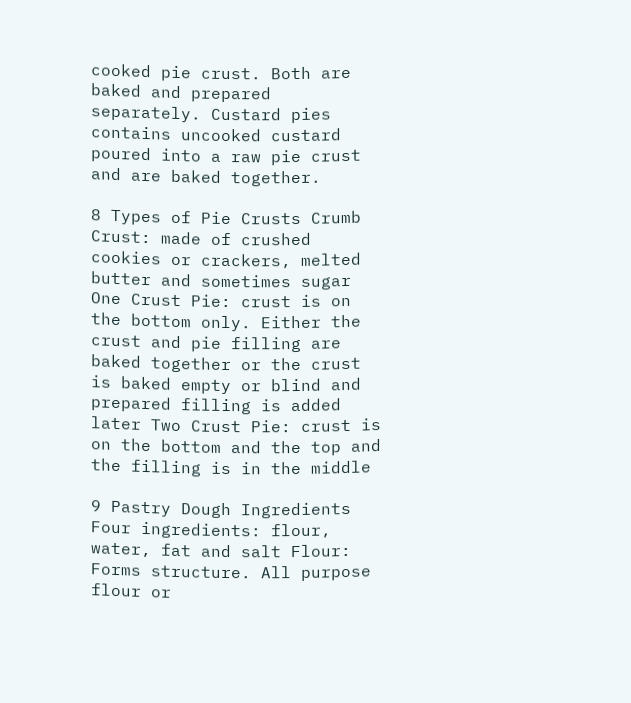cooked pie crust. Both are baked and prepared separately. Custard pies contains uncooked custard poured into a raw pie crust and are baked together.

8 Types of Pie Crusts Crumb Crust: made of crushed cookies or crackers, melted butter and sometimes sugar One Crust Pie: crust is on the bottom only. Either the crust and pie filling are baked together or the crust is baked empty or blind and prepared filling is added later Two Crust Pie: crust is on the bottom and the top and the filling is in the middle

9 Pastry Dough Ingredients
Four ingredients: flour, water, fat and salt Flour: Forms structure. All purpose flour or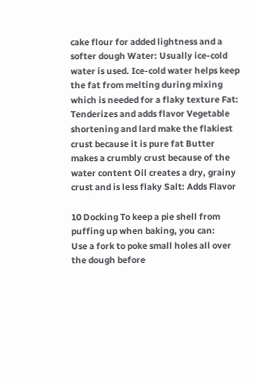cake flour for added lightness and a softer dough Water: Usually ice-cold water is used. Ice-cold water helps keep the fat from melting during mixing which is needed for a flaky texture Fat: Tenderizes and adds flavor Vegetable shortening and lard make the flakiest crust because it is pure fat Butter makes a crumbly crust because of the water content Oil creates a dry, grainy crust and is less flaky Salt: Adds Flavor

10 Docking To keep a pie shell from puffing up when baking, you can:
Use a fork to poke small holes all over the dough before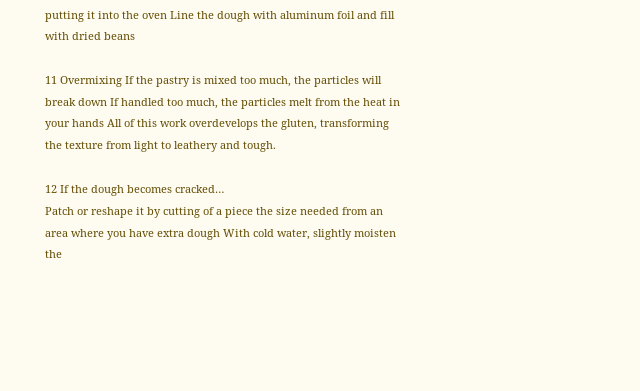putting it into the oven Line the dough with aluminum foil and fill with dried beans

11 Overmixing If the pastry is mixed too much, the particles will break down If handled too much, the particles melt from the heat in your hands All of this work overdevelops the gluten, transforming the texture from light to leathery and tough.

12 If the dough becomes cracked…
Patch or reshape it by cutting of a piece the size needed from an area where you have extra dough With cold water, slightly moisten the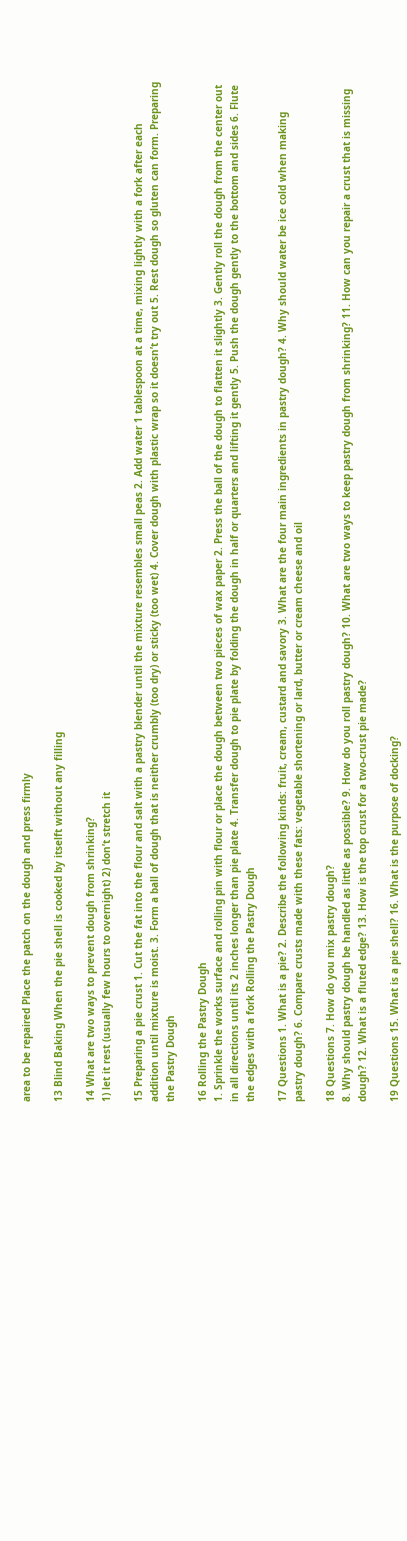area to be repaired Place the patch on the dough and press firmly

13 Blind Baking When the pie shell is cooked by itselft without any filling

14 What are two ways to prevent dough from shrinking?
1) let it rest (usually few hours to overnight) 2) don’t stretch it

15 Preparing a pie crust 1. Cut the fat into the flour and salt with a pastry blender until the mixture resembles small peas 2. Add water 1 tablespoon at a time, mixing lightly with a fork after each addition until mixture is moist. 3. Form a ball of dough that is neither crumbly (too dry) or sticky (too wet) 4. Cover dough with plastic wrap so it doesn’t try out 5. Rest dough so gluten can form. Preparing the Pastry Dough

16 Rolling the Pastry Dough
1. Sprinkle the works surface and rolling pin with flour or place the dough between two pieces of wax paper 2. Press the ball of the dough to flatten it slightly 3. Gently roll the dough from the center out in all directions until its 2 inches longer than pie plate 4. Transfer dough to pie plate by folding the dough in half or quarters and lifting it gently 5. Push the dough gently to the bottom and sides 6. Flute the edges with a fork Rolling the Pastry Dough

17 Questions 1. What is a pie? 2. Describe the following kinds: fruit, cream, custard and savory 3. What are the four main ingredients in pastry dough? 4. Why should water be ice cold when making pastry dough? 6. Compare crusts made with these fats: vegetable shortening or lard, butter or cream cheese and oil

18 Questions 7. How do you mix pastry dough?
8. Why should pastry dough be handled as little as possible? 9. How do you roll pastry dough? 10. What are two ways to keep pastry dough from shrinking? 11. How can you repair a crust that is missing dough? 12. What is a fluted edge? 13. How is the top crust for a two-crust pie made?

19 Questions 15. What is a pie shell? 16. What is the purpose of docking?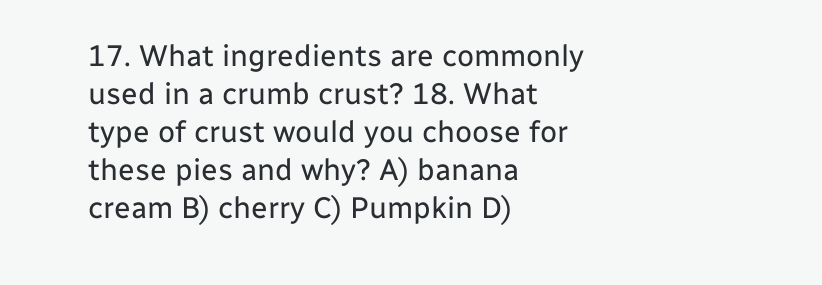17. What ingredients are commonly used in a crumb crust? 18. What type of crust would you choose for these pies and why? A) banana cream B) cherry C) Pumpkin D)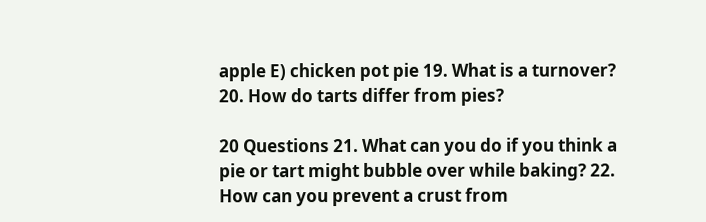apple E) chicken pot pie 19. What is a turnover? 20. How do tarts differ from pies?

20 Questions 21. What can you do if you think a pie or tart might bubble over while baking? 22. How can you prevent a crust from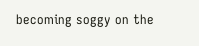becoming soggy on the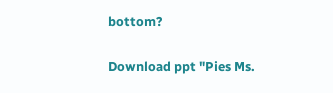bottom?

Download ppt "Pies Ms.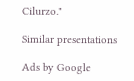Cilurzo."

Similar presentations

Ads by Google